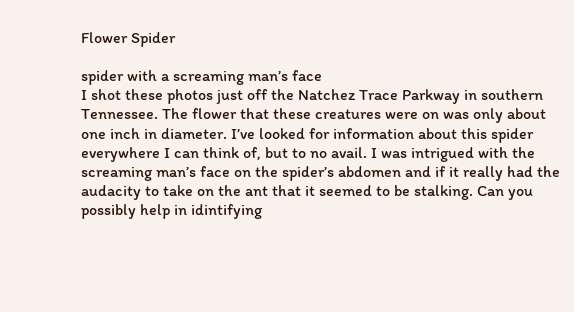Flower Spider

spider with a screaming man’s face
I shot these photos just off the Natchez Trace Parkway in southern Tennessee. The flower that these creatures were on was only about one inch in diameter. I’ve looked for information about this spider everywhere I can think of, but to no avail. I was intrigued with the screaming man’s face on the spider’s abdomen and if it really had the audacity to take on the ant that it seemed to be stalking. Can you possibly help in idintifying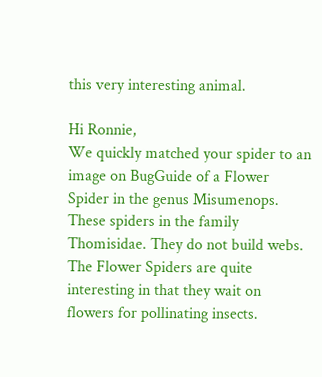this very interesting animal.

Hi Ronnie,
We quickly matched your spider to an image on BugGuide of a Flower Spider in the genus Misumenops. These spiders in the family Thomisidae. They do not build webs. The Flower Spiders are quite interesting in that they wait on flowers for pollinating insects.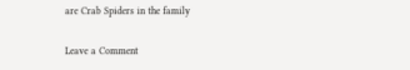are Crab Spiders in the family

Leave a Comment